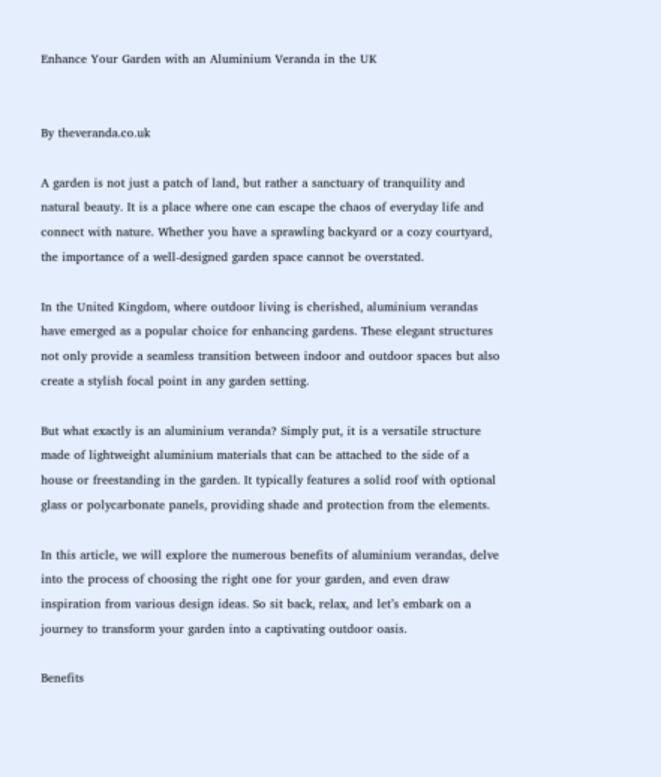Enhance Your Garden with an Aluminium Veranda in the UK


By theveranda.co.uk

A garden is not just a patch of land, but rather a sanctuary of tranquility and natural beauty. It is a place where one can escape the chaos of everyday life and connect with nature. Whether you have a sprawling backyard or a cozy courtyard, the importance of a well-designed garden space cannot be overstated.

In the United Kingdom, where outdoor living is cherished, aluminium verandas have emerged as a popular choice for enhancing gardens. These elegant structures not only provide a seamless transition between indoor and outdoor spaces but also create a stylish focal point in any garden setting.

But what exactly is an aluminium veranda? Simply put, it is a versatile structure made of lightweight aluminium materials that can be attached to the side of a house or freestanding in the garden. It typically features a solid roof with optional glass or polycarbonate panels, providing shade and protection from the elements.

In this article, we will explore the numerous benefits of aluminium verandas, delve into the process of choosing the right one for your garden, and even draw inspiration from various design ideas. So sit back, relax, and let’s embark on a journey to transform your garden into a captivating outdoor oasis.

Benefits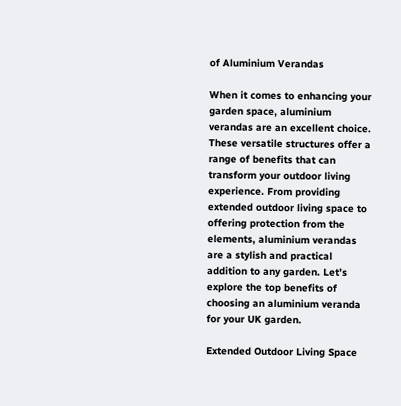of Aluminium Verandas

When it comes to enhancing your garden space, aluminium verandas are an excellent choice. These versatile structures offer a range of benefits that can transform your outdoor living experience. From providing extended outdoor living space to offering protection from the elements, aluminium verandas are a stylish and practical addition to any garden. Let’s explore the top benefits of choosing an aluminium veranda for your UK garden.

Extended Outdoor Living Space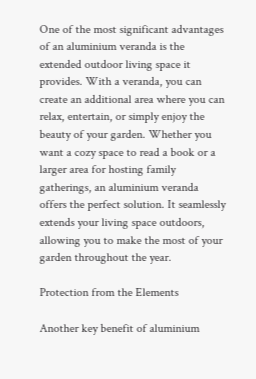One of the most significant advantages of an aluminium veranda is the extended outdoor living space it provides. With a veranda, you can create an additional area where you can relax, entertain, or simply enjoy the beauty of your garden. Whether you want a cozy space to read a book or a larger area for hosting family gatherings, an aluminium veranda offers the perfect solution. It seamlessly extends your living space outdoors, allowing you to make the most of your garden throughout the year.

Protection from the Elements

Another key benefit of aluminium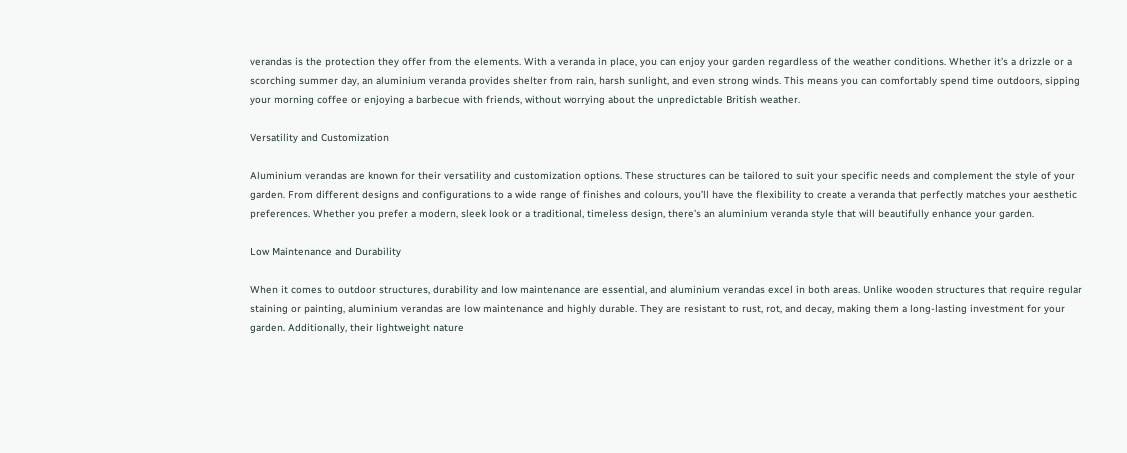verandas is the protection they offer from the elements. With a veranda in place, you can enjoy your garden regardless of the weather conditions. Whether it’s a drizzle or a scorching summer day, an aluminium veranda provides shelter from rain, harsh sunlight, and even strong winds. This means you can comfortably spend time outdoors, sipping your morning coffee or enjoying a barbecue with friends, without worrying about the unpredictable British weather.

Versatility and Customization

Aluminium verandas are known for their versatility and customization options. These structures can be tailored to suit your specific needs and complement the style of your garden. From different designs and configurations to a wide range of finishes and colours, you’ll have the flexibility to create a veranda that perfectly matches your aesthetic preferences. Whether you prefer a modern, sleek look or a traditional, timeless design, there’s an aluminium veranda style that will beautifully enhance your garden.

Low Maintenance and Durability

When it comes to outdoor structures, durability and low maintenance are essential, and aluminium verandas excel in both areas. Unlike wooden structures that require regular staining or painting, aluminium verandas are low maintenance and highly durable. They are resistant to rust, rot, and decay, making them a long-lasting investment for your garden. Additionally, their lightweight nature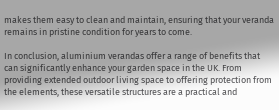makes them easy to clean and maintain, ensuring that your veranda remains in pristine condition for years to come.

In conclusion, aluminium verandas offer a range of benefits that can significantly enhance your garden space in the UK. From providing extended outdoor living space to offering protection from the elements, these versatile structures are a practical and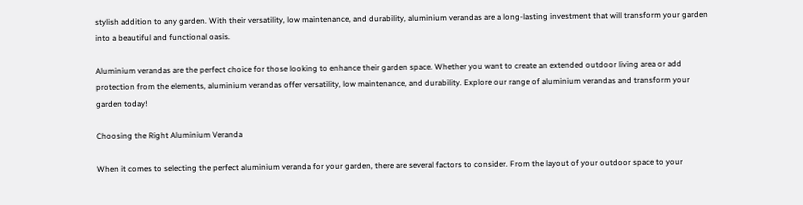stylish addition to any garden. With their versatility, low maintenance, and durability, aluminium verandas are a long-lasting investment that will transform your garden into a beautiful and functional oasis.

Aluminium verandas are the perfect choice for those looking to enhance their garden space. Whether you want to create an extended outdoor living area or add protection from the elements, aluminium verandas offer versatility, low maintenance, and durability. Explore our range of aluminium verandas and transform your garden today!

Choosing the Right Aluminium Veranda

When it comes to selecting the perfect aluminium veranda for your garden, there are several factors to consider. From the layout of your outdoor space to your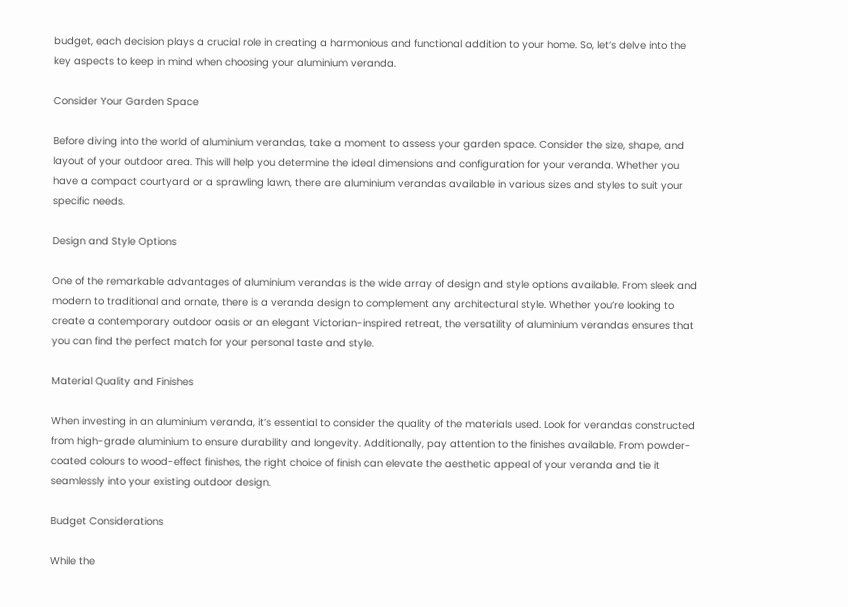budget, each decision plays a crucial role in creating a harmonious and functional addition to your home. So, let’s delve into the key aspects to keep in mind when choosing your aluminium veranda.

Consider Your Garden Space

Before diving into the world of aluminium verandas, take a moment to assess your garden space. Consider the size, shape, and layout of your outdoor area. This will help you determine the ideal dimensions and configuration for your veranda. Whether you have a compact courtyard or a sprawling lawn, there are aluminium verandas available in various sizes and styles to suit your specific needs.

Design and Style Options

One of the remarkable advantages of aluminium verandas is the wide array of design and style options available. From sleek and modern to traditional and ornate, there is a veranda design to complement any architectural style. Whether you’re looking to create a contemporary outdoor oasis or an elegant Victorian-inspired retreat, the versatility of aluminium verandas ensures that you can find the perfect match for your personal taste and style.

Material Quality and Finishes

When investing in an aluminium veranda, it’s essential to consider the quality of the materials used. Look for verandas constructed from high-grade aluminium to ensure durability and longevity. Additionally, pay attention to the finishes available. From powder-coated colours to wood-effect finishes, the right choice of finish can elevate the aesthetic appeal of your veranda and tie it seamlessly into your existing outdoor design.

Budget Considerations

While the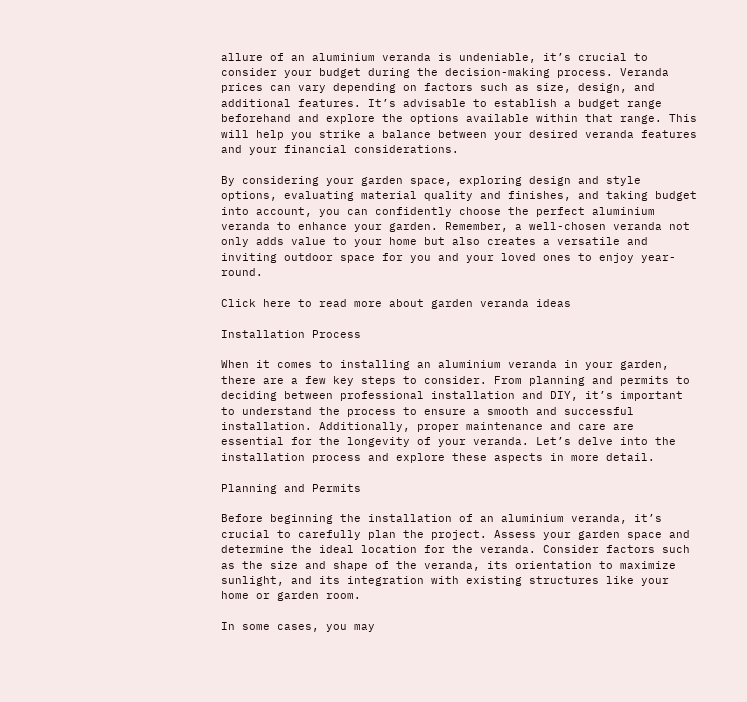allure of an aluminium veranda is undeniable, it’s crucial to consider your budget during the decision-making process. Veranda prices can vary depending on factors such as size, design, and additional features. It’s advisable to establish a budget range beforehand and explore the options available within that range. This will help you strike a balance between your desired veranda features and your financial considerations.

By considering your garden space, exploring design and style options, evaluating material quality and finishes, and taking budget into account, you can confidently choose the perfect aluminium veranda to enhance your garden. Remember, a well-chosen veranda not only adds value to your home but also creates a versatile and inviting outdoor space for you and your loved ones to enjoy year-round.

Click here to read more about garden veranda ideas

Installation Process

When it comes to installing an aluminium veranda in your garden, there are a few key steps to consider. From planning and permits to deciding between professional installation and DIY, it’s important to understand the process to ensure a smooth and successful installation. Additionally, proper maintenance and care are essential for the longevity of your veranda. Let’s delve into the installation process and explore these aspects in more detail.

Planning and Permits

Before beginning the installation of an aluminium veranda, it’s crucial to carefully plan the project. Assess your garden space and determine the ideal location for the veranda. Consider factors such as the size and shape of the veranda, its orientation to maximize sunlight, and its integration with existing structures like your home or garden room.

In some cases, you may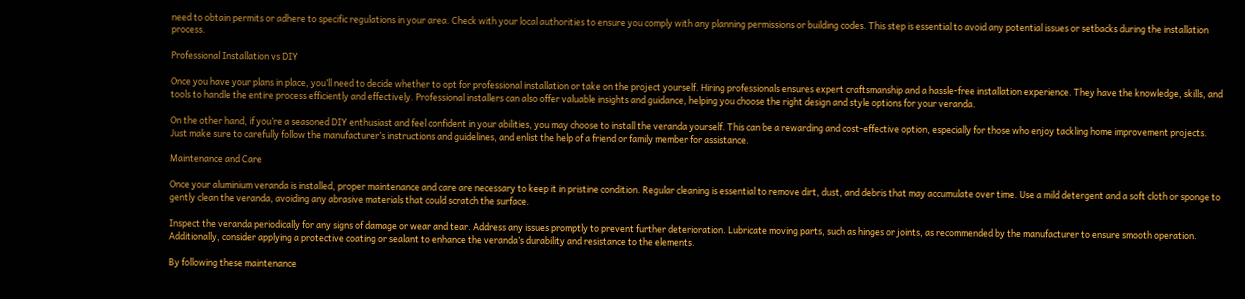need to obtain permits or adhere to specific regulations in your area. Check with your local authorities to ensure you comply with any planning permissions or building codes. This step is essential to avoid any potential issues or setbacks during the installation process.

Professional Installation vs DIY

Once you have your plans in place, you’ll need to decide whether to opt for professional installation or take on the project yourself. Hiring professionals ensures expert craftsmanship and a hassle-free installation experience. They have the knowledge, skills, and tools to handle the entire process efficiently and effectively. Professional installers can also offer valuable insights and guidance, helping you choose the right design and style options for your veranda.

On the other hand, if you’re a seasoned DIY enthusiast and feel confident in your abilities, you may choose to install the veranda yourself. This can be a rewarding and cost-effective option, especially for those who enjoy tackling home improvement projects. Just make sure to carefully follow the manufacturer’s instructions and guidelines, and enlist the help of a friend or family member for assistance.

Maintenance and Care

Once your aluminium veranda is installed, proper maintenance and care are necessary to keep it in pristine condition. Regular cleaning is essential to remove dirt, dust, and debris that may accumulate over time. Use a mild detergent and a soft cloth or sponge to gently clean the veranda, avoiding any abrasive materials that could scratch the surface.

Inspect the veranda periodically for any signs of damage or wear and tear. Address any issues promptly to prevent further deterioration. Lubricate moving parts, such as hinges or joints, as recommended by the manufacturer to ensure smooth operation. Additionally, consider applying a protective coating or sealant to enhance the veranda’s durability and resistance to the elements.

By following these maintenance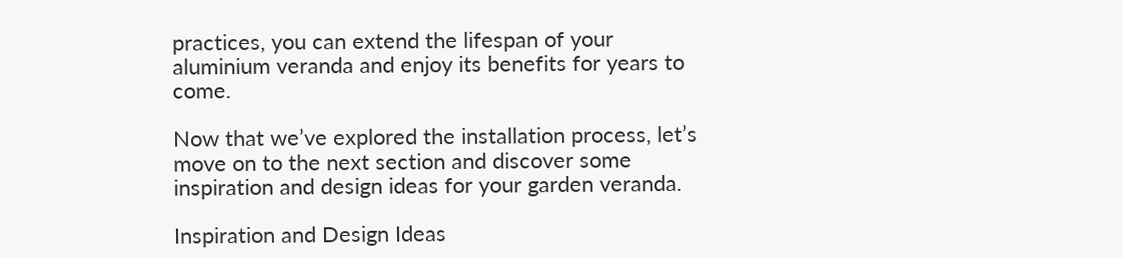practices, you can extend the lifespan of your aluminium veranda and enjoy its benefits for years to come.

Now that we’ve explored the installation process, let’s move on to the next section and discover some inspiration and design ideas for your garden veranda.

Inspiration and Design Ideas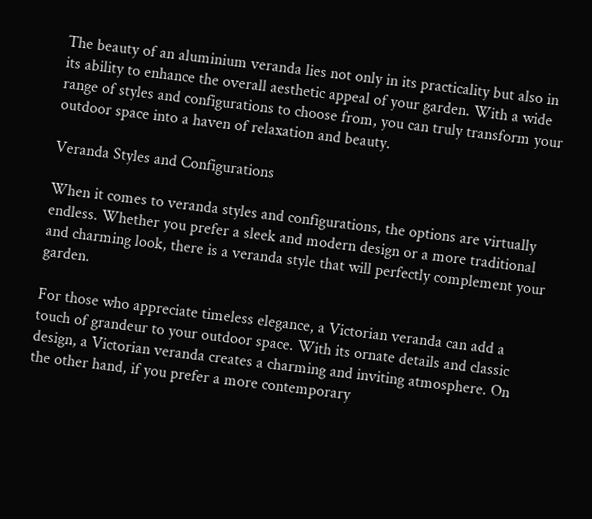The beauty of an aluminium veranda lies not only in its practicality but also in its ability to enhance the overall aesthetic appeal of your garden. With a wide range of styles and configurations to choose from, you can truly transform your outdoor space into a haven of relaxation and beauty.

Veranda Styles and Configurations

When it comes to veranda styles and configurations, the options are virtually endless. Whether you prefer a sleek and modern design or a more traditional and charming look, there is a veranda style that will perfectly complement your garden.

For those who appreciate timeless elegance, a Victorian veranda can add a touch of grandeur to your outdoor space. With its ornate details and classic design, a Victorian veranda creates a charming and inviting atmosphere. On the other hand, if you prefer a more contemporary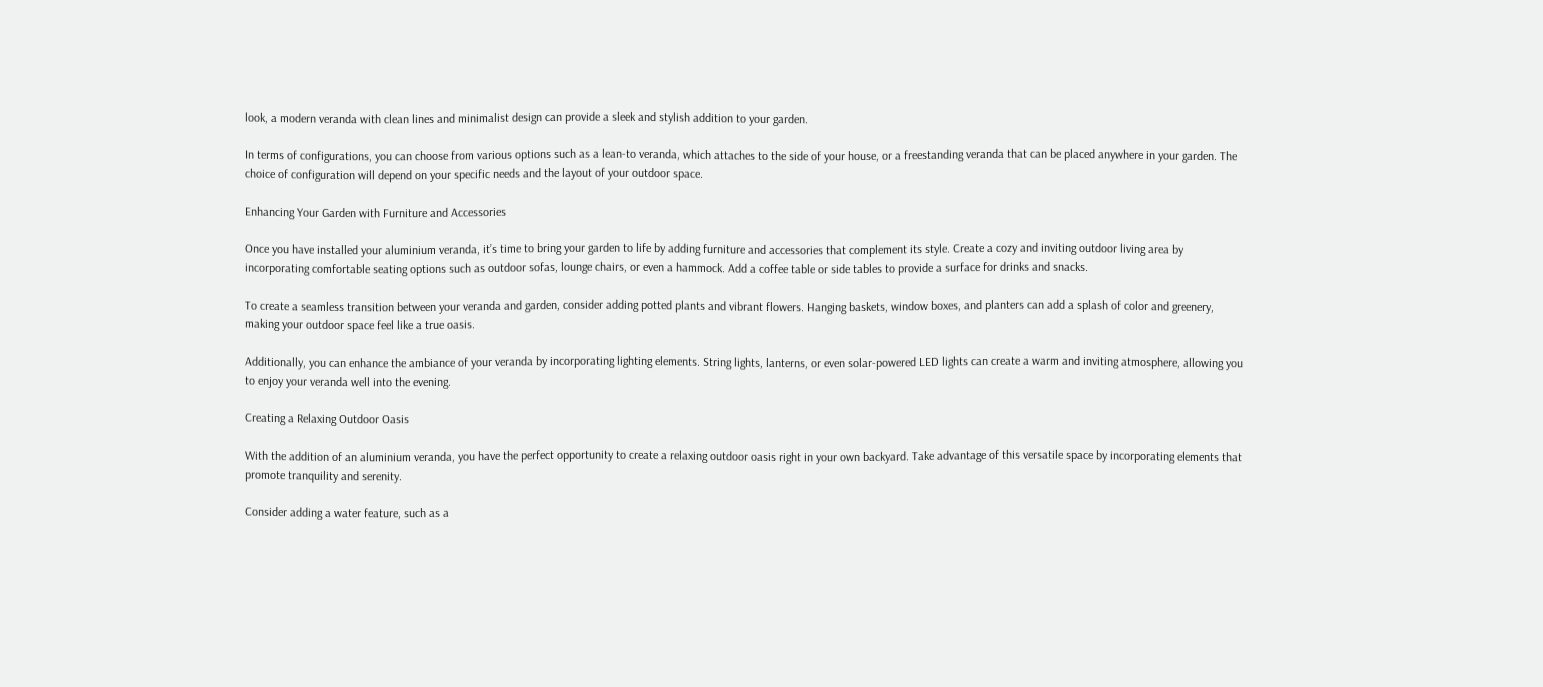look, a modern veranda with clean lines and minimalist design can provide a sleek and stylish addition to your garden.

In terms of configurations, you can choose from various options such as a lean-to veranda, which attaches to the side of your house, or a freestanding veranda that can be placed anywhere in your garden. The choice of configuration will depend on your specific needs and the layout of your outdoor space.

Enhancing Your Garden with Furniture and Accessories

Once you have installed your aluminium veranda, it’s time to bring your garden to life by adding furniture and accessories that complement its style. Create a cozy and inviting outdoor living area by incorporating comfortable seating options such as outdoor sofas, lounge chairs, or even a hammock. Add a coffee table or side tables to provide a surface for drinks and snacks.

To create a seamless transition between your veranda and garden, consider adding potted plants and vibrant flowers. Hanging baskets, window boxes, and planters can add a splash of color and greenery, making your outdoor space feel like a true oasis.

Additionally, you can enhance the ambiance of your veranda by incorporating lighting elements. String lights, lanterns, or even solar-powered LED lights can create a warm and inviting atmosphere, allowing you to enjoy your veranda well into the evening.

Creating a Relaxing Outdoor Oasis

With the addition of an aluminium veranda, you have the perfect opportunity to create a relaxing outdoor oasis right in your own backyard. Take advantage of this versatile space by incorporating elements that promote tranquility and serenity.

Consider adding a water feature, such as a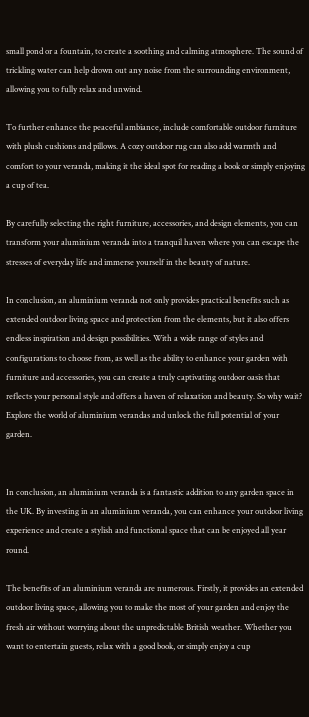small pond or a fountain, to create a soothing and calming atmosphere. The sound of trickling water can help drown out any noise from the surrounding environment, allowing you to fully relax and unwind.

To further enhance the peaceful ambiance, include comfortable outdoor furniture with plush cushions and pillows. A cozy outdoor rug can also add warmth and comfort to your veranda, making it the ideal spot for reading a book or simply enjoying a cup of tea.

By carefully selecting the right furniture, accessories, and design elements, you can transform your aluminium veranda into a tranquil haven where you can escape the stresses of everyday life and immerse yourself in the beauty of nature.

In conclusion, an aluminium veranda not only provides practical benefits such as extended outdoor living space and protection from the elements, but it also offers endless inspiration and design possibilities. With a wide range of styles and configurations to choose from, as well as the ability to enhance your garden with furniture and accessories, you can create a truly captivating outdoor oasis that reflects your personal style and offers a haven of relaxation and beauty. So why wait? Explore the world of aluminium verandas and unlock the full potential of your garden.


In conclusion, an aluminium veranda is a fantastic addition to any garden space in the UK. By investing in an aluminium veranda, you can enhance your outdoor living experience and create a stylish and functional space that can be enjoyed all year round.

The benefits of an aluminium veranda are numerous. Firstly, it provides an extended outdoor living space, allowing you to make the most of your garden and enjoy the fresh air without worrying about the unpredictable British weather. Whether you want to entertain guests, relax with a good book, or simply enjoy a cup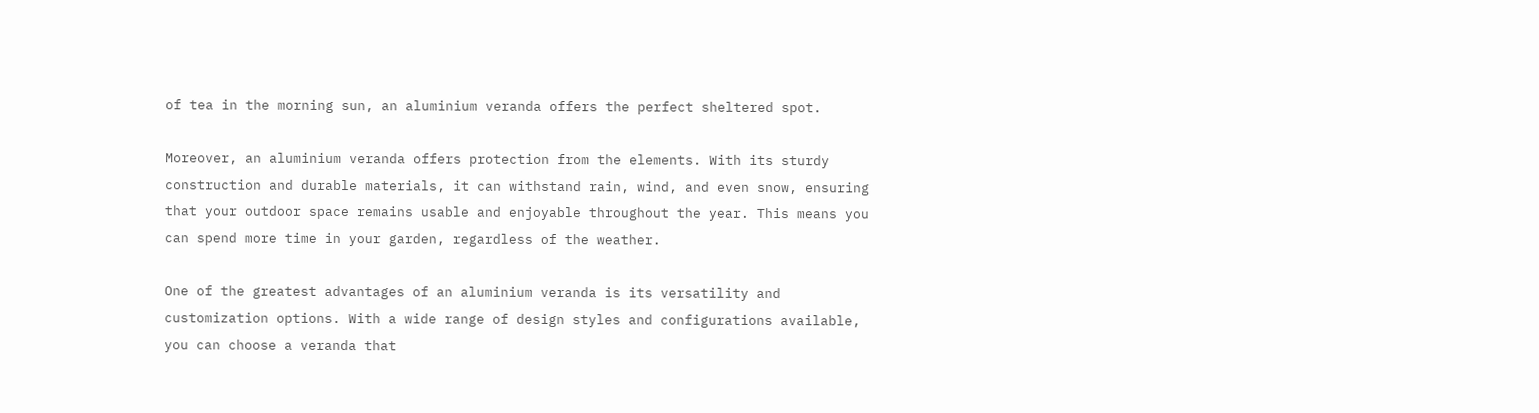of tea in the morning sun, an aluminium veranda offers the perfect sheltered spot.

Moreover, an aluminium veranda offers protection from the elements. With its sturdy construction and durable materials, it can withstand rain, wind, and even snow, ensuring that your outdoor space remains usable and enjoyable throughout the year. This means you can spend more time in your garden, regardless of the weather.

One of the greatest advantages of an aluminium veranda is its versatility and customization options. With a wide range of design styles and configurations available, you can choose a veranda that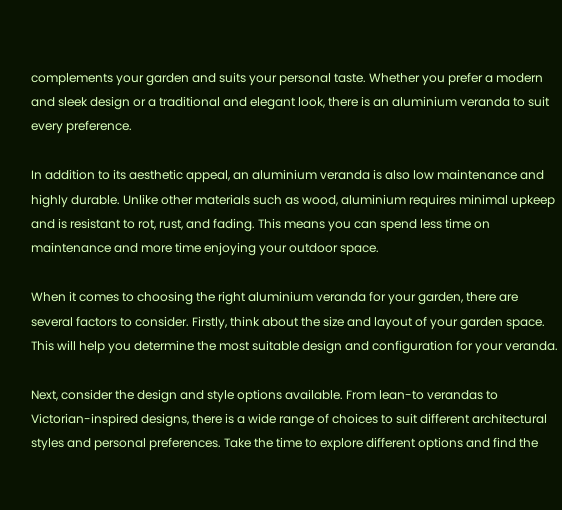complements your garden and suits your personal taste. Whether you prefer a modern and sleek design or a traditional and elegant look, there is an aluminium veranda to suit every preference.

In addition to its aesthetic appeal, an aluminium veranda is also low maintenance and highly durable. Unlike other materials such as wood, aluminium requires minimal upkeep and is resistant to rot, rust, and fading. This means you can spend less time on maintenance and more time enjoying your outdoor space.

When it comes to choosing the right aluminium veranda for your garden, there are several factors to consider. Firstly, think about the size and layout of your garden space. This will help you determine the most suitable design and configuration for your veranda.

Next, consider the design and style options available. From lean-to verandas to Victorian-inspired designs, there is a wide range of choices to suit different architectural styles and personal preferences. Take the time to explore different options and find the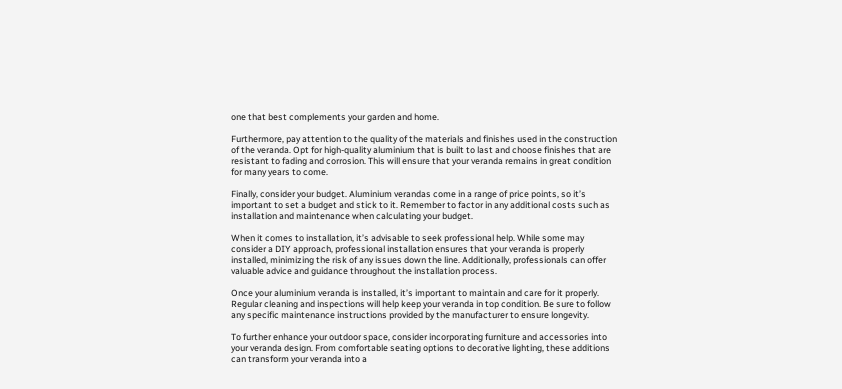one that best complements your garden and home.

Furthermore, pay attention to the quality of the materials and finishes used in the construction of the veranda. Opt for high-quality aluminium that is built to last and choose finishes that are resistant to fading and corrosion. This will ensure that your veranda remains in great condition for many years to come.

Finally, consider your budget. Aluminium verandas come in a range of price points, so it’s important to set a budget and stick to it. Remember to factor in any additional costs such as installation and maintenance when calculating your budget.

When it comes to installation, it’s advisable to seek professional help. While some may consider a DIY approach, professional installation ensures that your veranda is properly installed, minimizing the risk of any issues down the line. Additionally, professionals can offer valuable advice and guidance throughout the installation process.

Once your aluminium veranda is installed, it’s important to maintain and care for it properly. Regular cleaning and inspections will help keep your veranda in top condition. Be sure to follow any specific maintenance instructions provided by the manufacturer to ensure longevity.

To further enhance your outdoor space, consider incorporating furniture and accessories into your veranda design. From comfortable seating options to decorative lighting, these additions can transform your veranda into a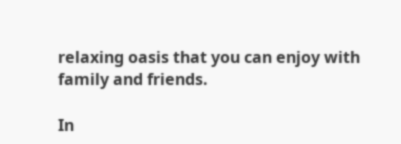relaxing oasis that you can enjoy with family and friends.

In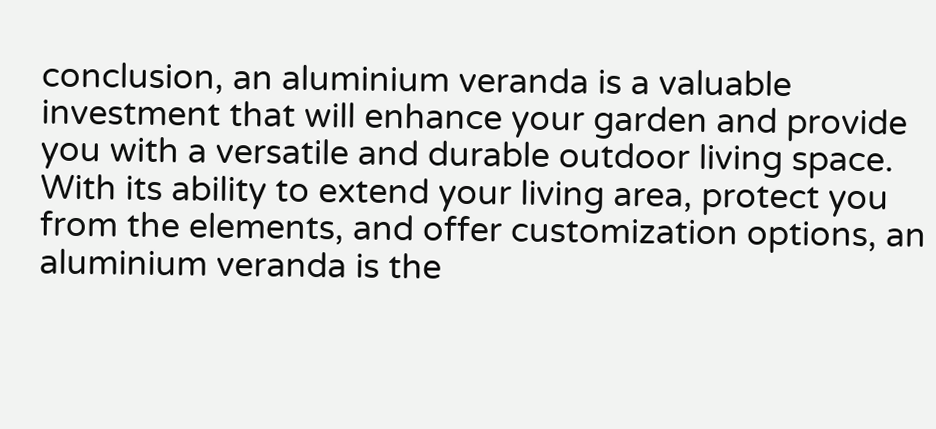conclusion, an aluminium veranda is a valuable investment that will enhance your garden and provide you with a versatile and durable outdoor living space. With its ability to extend your living area, protect you from the elements, and offer customization options, an aluminium veranda is the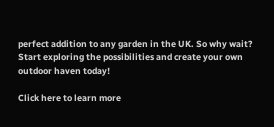perfect addition to any garden in the UK. So why wait? Start exploring the possibilities and create your own outdoor haven today!

Click here to learn more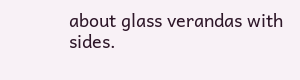about glass verandas with sides.